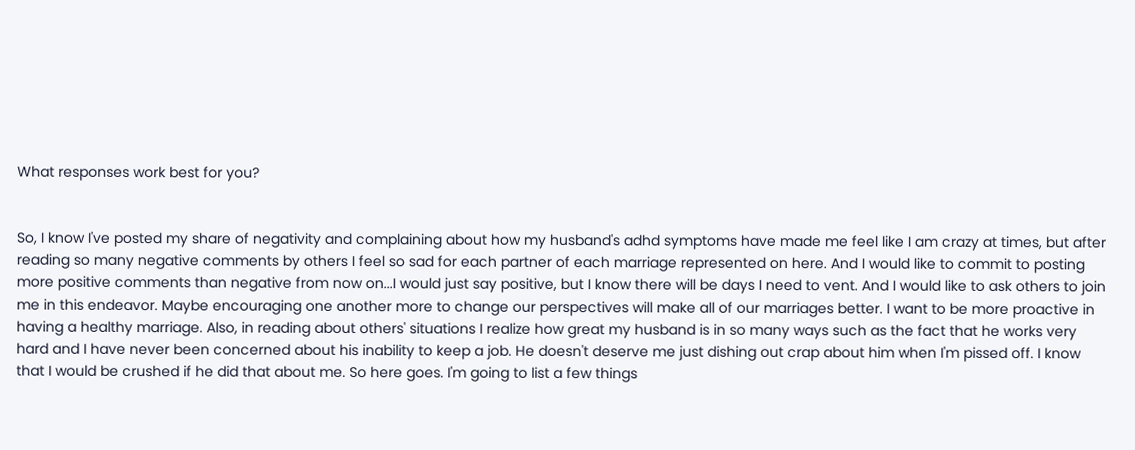What responses work best for you?


So, I know I've posted my share of negativity and complaining about how my husband's adhd symptoms have made me feel like I am crazy at times, but after reading so many negative comments by others I feel so sad for each partner of each marriage represented on here. And I would like to commit to posting more positive comments than negative from now on...I would just say positive, but I know there will be days I need to vent. And I would like to ask others to join me in this endeavor. Maybe encouraging one another more to change our perspectives will make all of our marriages better. I want to be more proactive in having a healthy marriage. Also, in reading about others' situations I realize how great my husband is in so many ways such as the fact that he works very hard and I have never been concerned about his inability to keep a job. He doesn't deserve me just dishing out crap about him when I'm pissed off. I know that I would be crushed if he did that about me. So here goes. I'm going to list a few things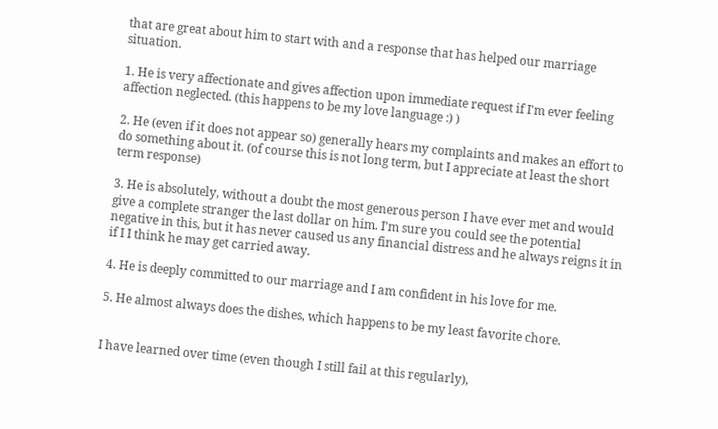that are great about him to start with and a response that has helped our marriage situation.

1. He is very affectionate and gives affection upon immediate request if I'm ever feeling affection neglected. (this happens to be my love language :) )

2. He (even if it does not appear so) generally hears my complaints and makes an effort to do something about it. (of course this is not long term, but I appreciate at least the short term response)

3. He is absolutely, without a doubt the most generous person I have ever met and would give a complete stranger the last dollar on him. I'm sure you could see the potential negative in this, but it has never caused us any financial distress and he always reigns it in if I I think he may get carried away.

4. He is deeply committed to our marriage and I am confident in his love for me.

5. He almost always does the dishes, which happens to be my least favorite chore.


I have learned over time (even though I still fail at this regularly),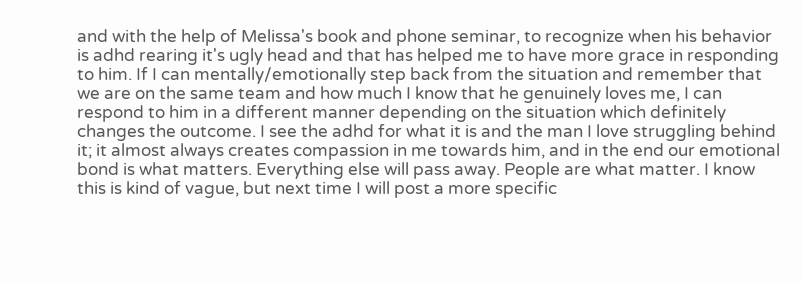and with the help of Melissa's book and phone seminar, to recognize when his behavior is adhd rearing it's ugly head and that has helped me to have more grace in responding to him. If I can mentally/emotionally step back from the situation and remember that we are on the same team and how much I know that he genuinely loves me, I can respond to him in a different manner depending on the situation which definitely changes the outcome. I see the adhd for what it is and the man I love struggling behind it; it almost always creates compassion in me towards him, and in the end our emotional bond is what matters. Everything else will pass away. People are what matter. I know this is kind of vague, but next time I will post a more specific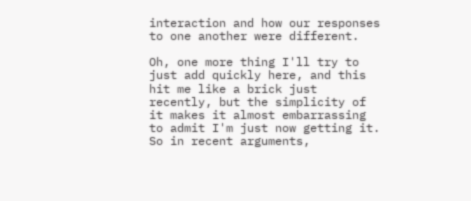interaction and how our responses to one another were different.

Oh, one more thing I'll try to just add quickly here, and this hit me like a brick just recently, but the simplicity of it makes it almost embarrassing to admit I'm just now getting it.  So in recent arguments,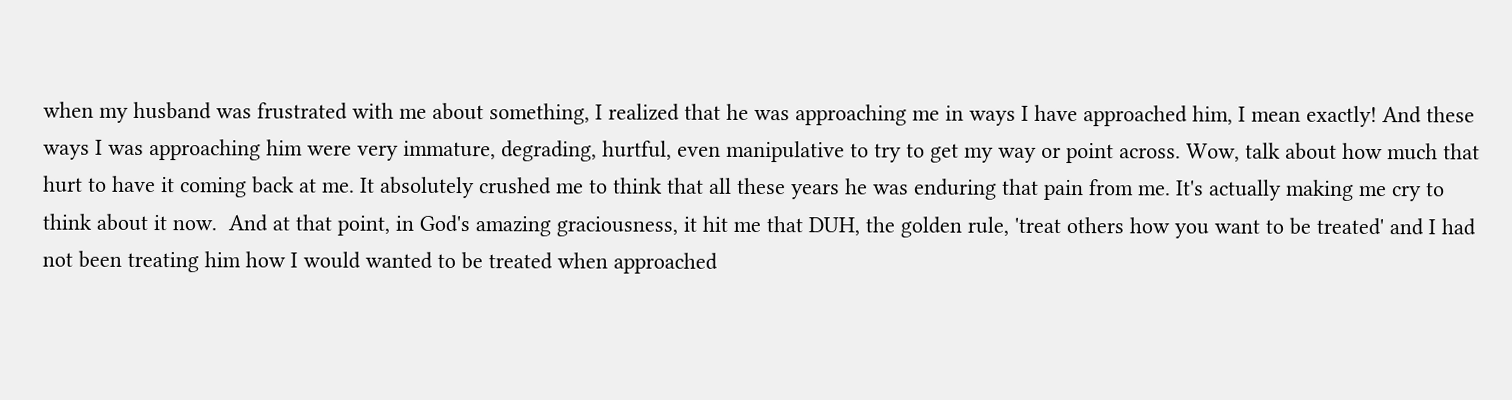when my husband was frustrated with me about something, I realized that he was approaching me in ways I have approached him, I mean exactly! And these ways I was approaching him were very immature, degrading, hurtful, even manipulative to try to get my way or point across. Wow, talk about how much that hurt to have it coming back at me. It absolutely crushed me to think that all these years he was enduring that pain from me. It's actually making me cry to think about it now.  And at that point, in God's amazing graciousness, it hit me that DUH, the golden rule, 'treat others how you want to be treated' and I had not been treating him how I would wanted to be treated when approached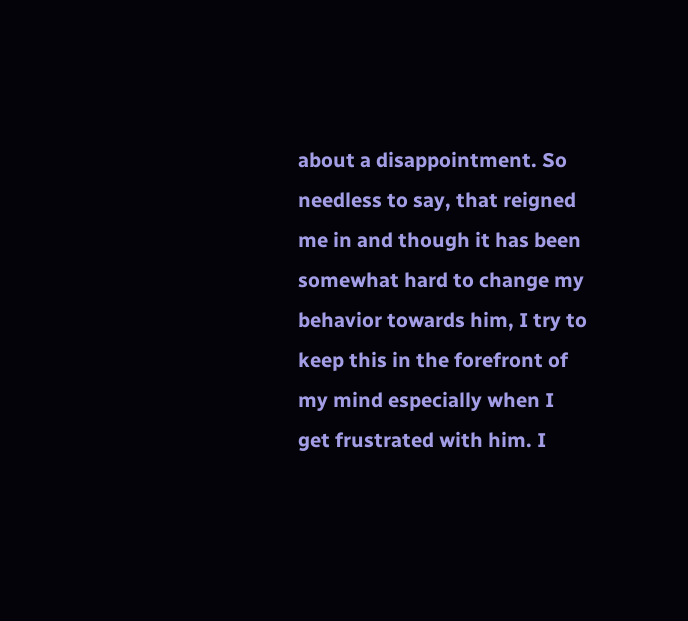about a disappointment. So needless to say, that reigned me in and though it has been somewhat hard to change my behavior towards him, I try to keep this in the forefront of my mind especially when I get frustrated with him. I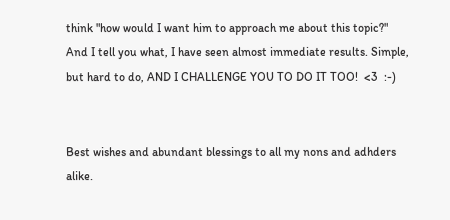think "how would I want him to approach me about this topic?" And I tell you what, I have seen almost immediate results. Simple, but hard to do, AND I CHALLENGE YOU TO DO IT TOO!  <3  :-)


Best wishes and abundant blessings to all my nons and adhders alike.